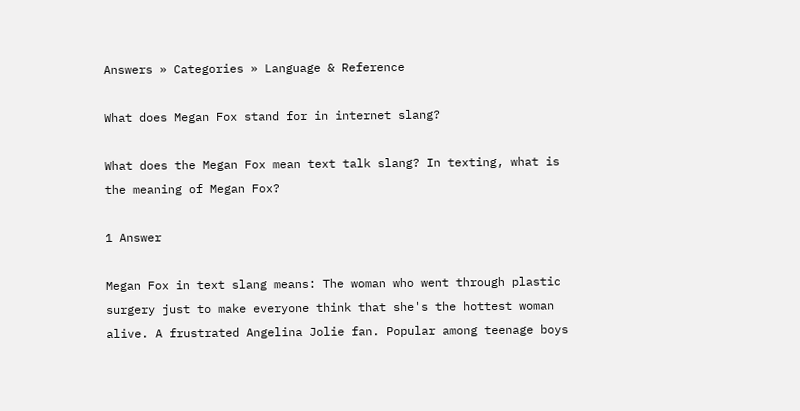Answers » Categories » Language & Reference

What does Megan Fox stand for in internet slang?

What does the Megan Fox mean text talk slang? In texting, what is the meaning of Megan Fox?

1 Answer

Megan Fox in text slang means: The woman who went through plastic surgery just to make everyone think that she's the hottest woman alive. A frustrated Angelina Jolie fan. Popular among teenage boys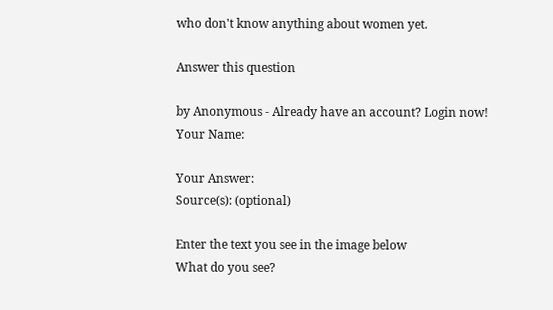who don't know anything about women yet.

Answer this question

by Anonymous - Already have an account? Login now!
Your Name:

Your Answer:
Source(s): (optional)

Enter the text you see in the image below
What do you see?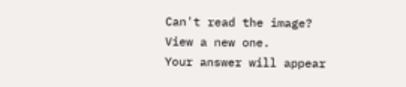Can't read the image? View a new one.
Your answer will appear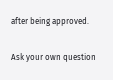after being approved.

Ask your own question